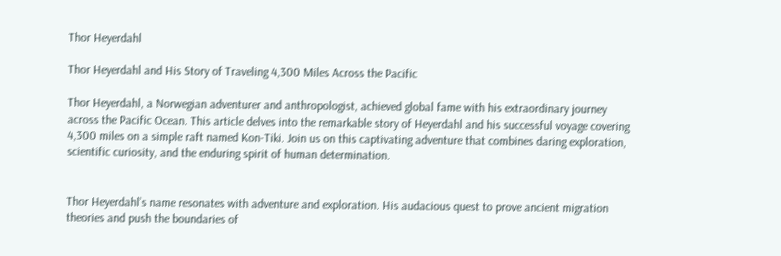Thor Heyerdahl

Thor Heyerdahl and His Story of Traveling 4,300 Miles Across the Pacific

Thor Heyerdahl, a Norwegian adventurer and anthropologist, achieved global fame with his extraordinary journey across the Pacific Ocean. This article delves into the remarkable story of Heyerdahl and his successful voyage covering 4,300 miles on a simple raft named Kon-Tiki. Join us on this captivating adventure that combines daring exploration, scientific curiosity, and the enduring spirit of human determination.


Thor Heyerdahl’s name resonates with adventure and exploration. His audacious quest to prove ancient migration theories and push the boundaries of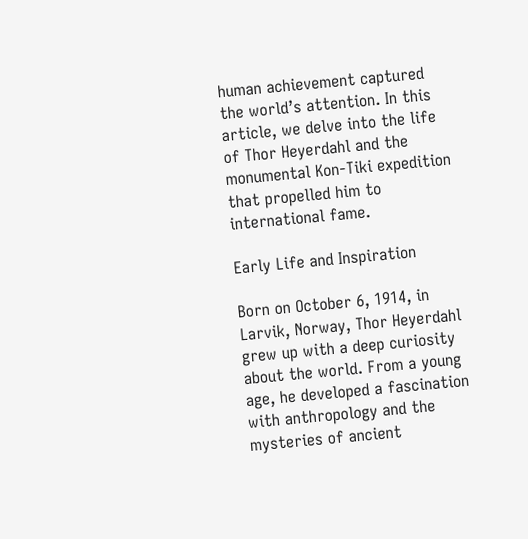human achievement captured the world’s attention. In this article, we delve into the life of Thor Heyerdahl and the monumental Kon-Tiki expedition that propelled him to international fame.

Early Life and Inspiration

Born on October 6, 1914, in Larvik, Norway, Thor Heyerdahl grew up with a deep curiosity about the world. From a young age, he developed a fascination with anthropology and the mysteries of ancient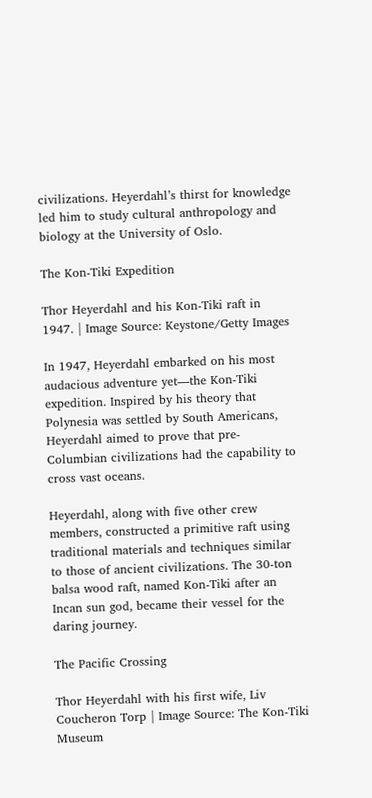civilizations. Heyerdahl’s thirst for knowledge led him to study cultural anthropology and biology at the University of Oslo.

The Kon-Tiki Expedition

Thor Heyerdahl and his Kon-Tiki raft in 1947. | Image Source: Keystone/Getty Images

In 1947, Heyerdahl embarked on his most audacious adventure yet—the Kon-Tiki expedition. Inspired by his theory that Polynesia was settled by South Americans, Heyerdahl aimed to prove that pre-Columbian civilizations had the capability to cross vast oceans.

Heyerdahl, along with five other crew members, constructed a primitive raft using traditional materials and techniques similar to those of ancient civilizations. The 30-ton balsa wood raft, named Kon-Tiki after an Incan sun god, became their vessel for the daring journey.

The Pacific Crossing

Thor Heyerdahl with his first wife, Liv Coucheron Torp | Image Source: The Kon-Tiki Museum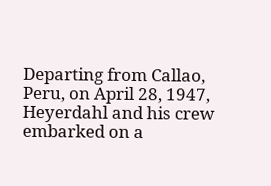Departing from Callao, Peru, on April 28, 1947, Heyerdahl and his crew embarked on a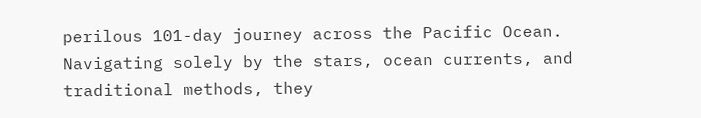perilous 101-day journey across the Pacific Ocean. Navigating solely by the stars, ocean currents, and traditional methods, they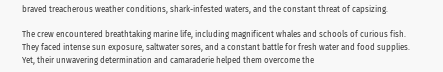braved treacherous weather conditions, shark-infested waters, and the constant threat of capsizing.

The crew encountered breathtaking marine life, including magnificent whales and schools of curious fish. They faced intense sun exposure, saltwater sores, and a constant battle for fresh water and food supplies. Yet, their unwavering determination and camaraderie helped them overcome the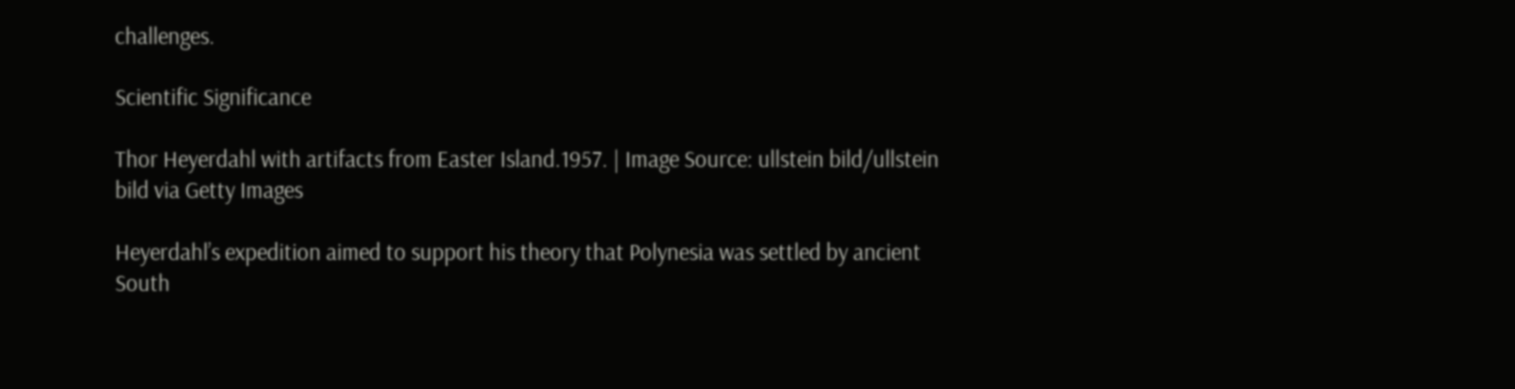challenges.

Scientific Significance

Thor Heyerdahl with artifacts from Easter Island.1957. | Image Source: ullstein bild/ullstein bild via Getty Images

Heyerdahl’s expedition aimed to support his theory that Polynesia was settled by ancient South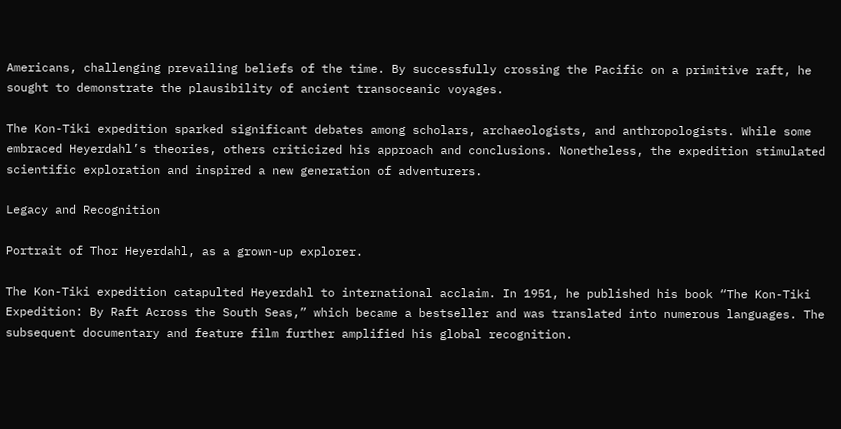Americans, challenging prevailing beliefs of the time. By successfully crossing the Pacific on a primitive raft, he sought to demonstrate the plausibility of ancient transoceanic voyages.

The Kon-Tiki expedition sparked significant debates among scholars, archaeologists, and anthropologists. While some embraced Heyerdahl’s theories, others criticized his approach and conclusions. Nonetheless, the expedition stimulated scientific exploration and inspired a new generation of adventurers.

Legacy and Recognition

Portrait of Thor Heyerdahl, as a grown-up explorer.

The Kon-Tiki expedition catapulted Heyerdahl to international acclaim. In 1951, he published his book “The Kon-Tiki Expedition: By Raft Across the South Seas,” which became a bestseller and was translated into numerous languages. The subsequent documentary and feature film further amplified his global recognition.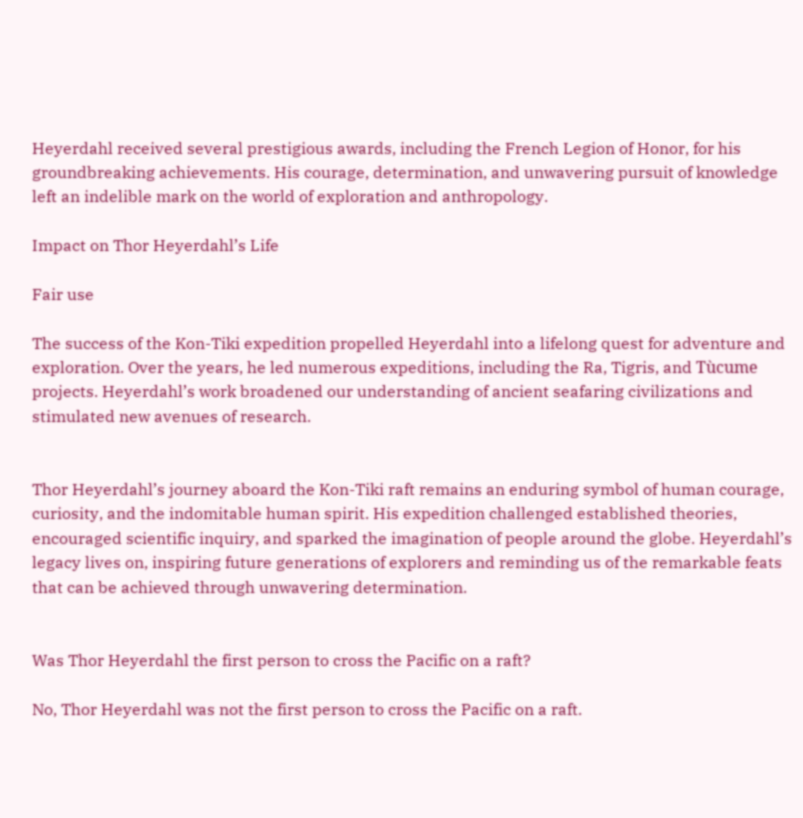Heyerdahl received several prestigious awards, including the French Legion of Honor, for his groundbreaking achievements. His courage, determination, and unwavering pursuit of knowledge left an indelible mark on the world of exploration and anthropology.

Impact on Thor Heyerdahl’s Life

Fair use

The success of the Kon-Tiki expedition propelled Heyerdahl into a lifelong quest for adventure and exploration. Over the years, he led numerous expeditions, including the Ra, Tigris, and Tùcume projects. Heyerdahl’s work broadened our understanding of ancient seafaring civilizations and stimulated new avenues of research.


Thor Heyerdahl’s journey aboard the Kon-Tiki raft remains an enduring symbol of human courage, curiosity, and the indomitable human spirit. His expedition challenged established theories, encouraged scientific inquiry, and sparked the imagination of people around the globe. Heyerdahl’s legacy lives on, inspiring future generations of explorers and reminding us of the remarkable feats that can be achieved through unwavering determination.


Was Thor Heyerdahl the first person to cross the Pacific on a raft?

No, Thor Heyerdahl was not the first person to cross the Pacific on a raft.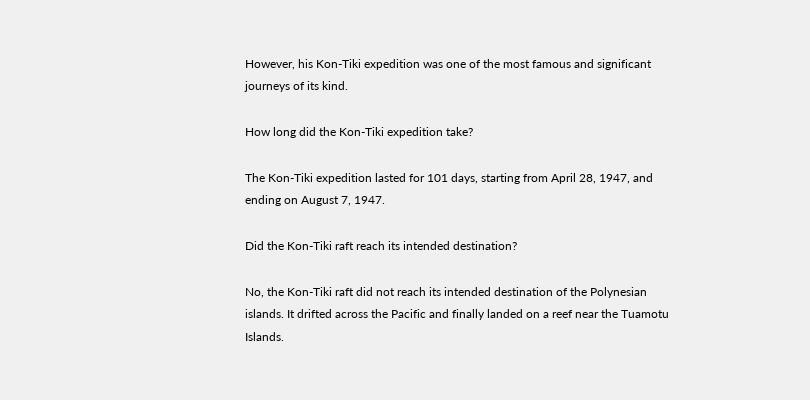However, his Kon-Tiki expedition was one of the most famous and significant journeys of its kind.

How long did the Kon-Tiki expedition take?

The Kon-Tiki expedition lasted for 101 days, starting from April 28, 1947, and ending on August 7, 1947.

Did the Kon-Tiki raft reach its intended destination?

No, the Kon-Tiki raft did not reach its intended destination of the Polynesian islands. It drifted across the Pacific and finally landed on a reef near the Tuamotu Islands.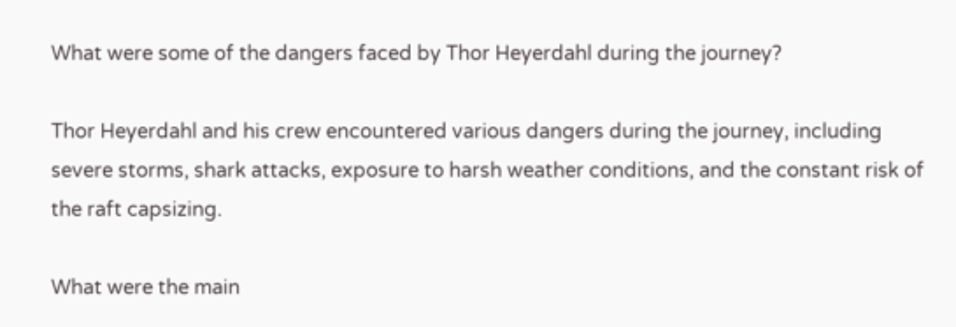What were some of the dangers faced by Thor Heyerdahl during the journey?

Thor Heyerdahl and his crew encountered various dangers during the journey, including severe storms, shark attacks, exposure to harsh weather conditions, and the constant risk of the raft capsizing.

What were the main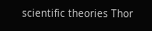scientific theories Thor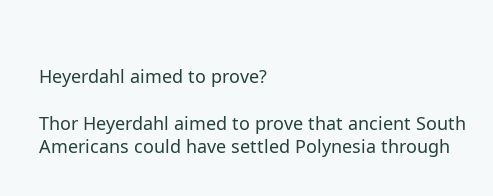Heyerdahl aimed to prove?

Thor Heyerdahl aimed to prove that ancient South Americans could have settled Polynesia through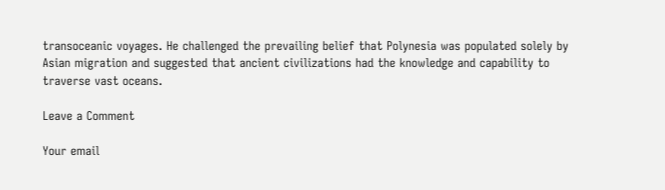transoceanic voyages. He challenged the prevailing belief that Polynesia was populated solely by Asian migration and suggested that ancient civilizations had the knowledge and capability to traverse vast oceans.

Leave a Comment

Your email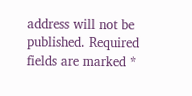address will not be published. Required fields are marked *